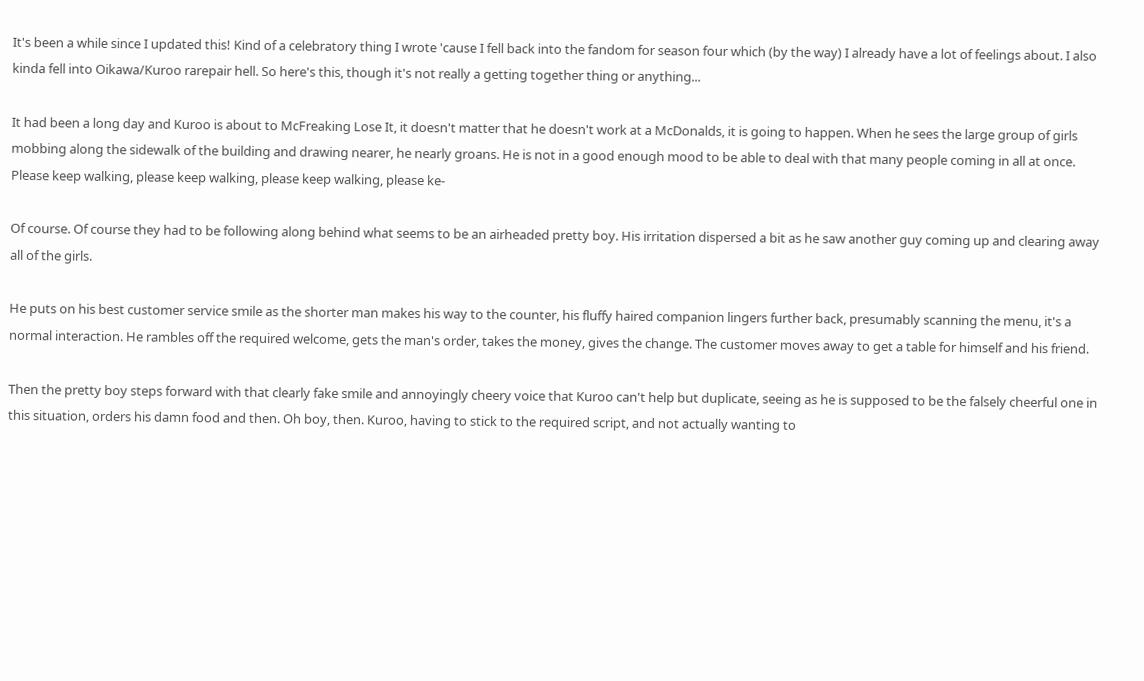It's been a while since I updated this! Kind of a celebratory thing I wrote 'cause I fell back into the fandom for season four which (by the way) I already have a lot of feelings about. I also kinda fell into Oikawa/Kuroo rarepair hell. So here's this, though it's not really a getting together thing or anything...

It had been a long day and Kuroo is about to McFreaking Lose It, it doesn't matter that he doesn't work at a McDonalds, it is going to happen. When he sees the large group of girls mobbing along the sidewalk of the building and drawing nearer, he nearly groans. He is not in a good enough mood to be able to deal with that many people coming in all at once. Please keep walking, please keep walking, please keep walking, please ke-

Of course. Of course they had to be following along behind what seems to be an airheaded pretty boy. His irritation dispersed a bit as he saw another guy coming up and clearing away all of the girls.

He puts on his best customer service smile as the shorter man makes his way to the counter, his fluffy haired companion lingers further back, presumably scanning the menu, it's a normal interaction. He rambles off the required welcome, gets the man's order, takes the money, gives the change. The customer moves away to get a table for himself and his friend.

Then the pretty boy steps forward with that clearly fake smile and annoyingly cheery voice that Kuroo can't help but duplicate, seeing as he is supposed to be the falsely cheerful one in this situation, orders his damn food and then. Oh boy, then. Kuroo, having to stick to the required script, and not actually wanting to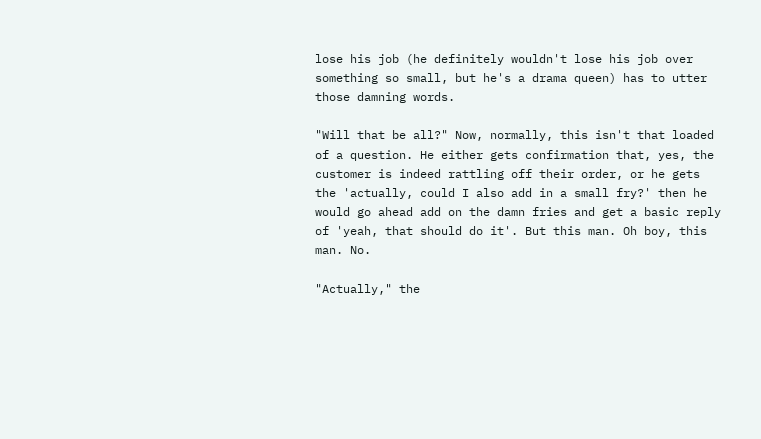lose his job (he definitely wouldn't lose his job over something so small, but he's a drama queen) has to utter those damning words.

"Will that be all?" Now, normally, this isn't that loaded of a question. He either gets confirmation that, yes, the customer is indeed rattling off their order, or he gets the 'actually, could I also add in a small fry?' then he would go ahead add on the damn fries and get a basic reply of 'yeah, that should do it'. But this man. Oh boy, this man. No.

"Actually," the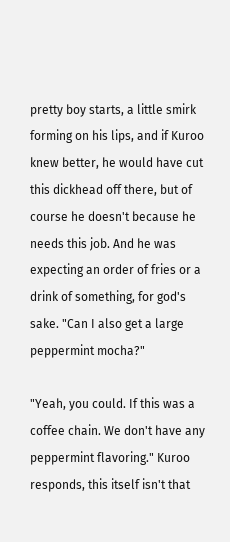pretty boy starts, a little smirk forming on his lips, and if Kuroo knew better, he would have cut this dickhead off there, but of course he doesn't because he needs this job. And he was expecting an order of fries or a drink of something, for god's sake. "Can I also get a large peppermint mocha?"

"Yeah, you could. If this was a coffee chain. We don't have any peppermint flavoring." Kuroo responds, this itself isn't that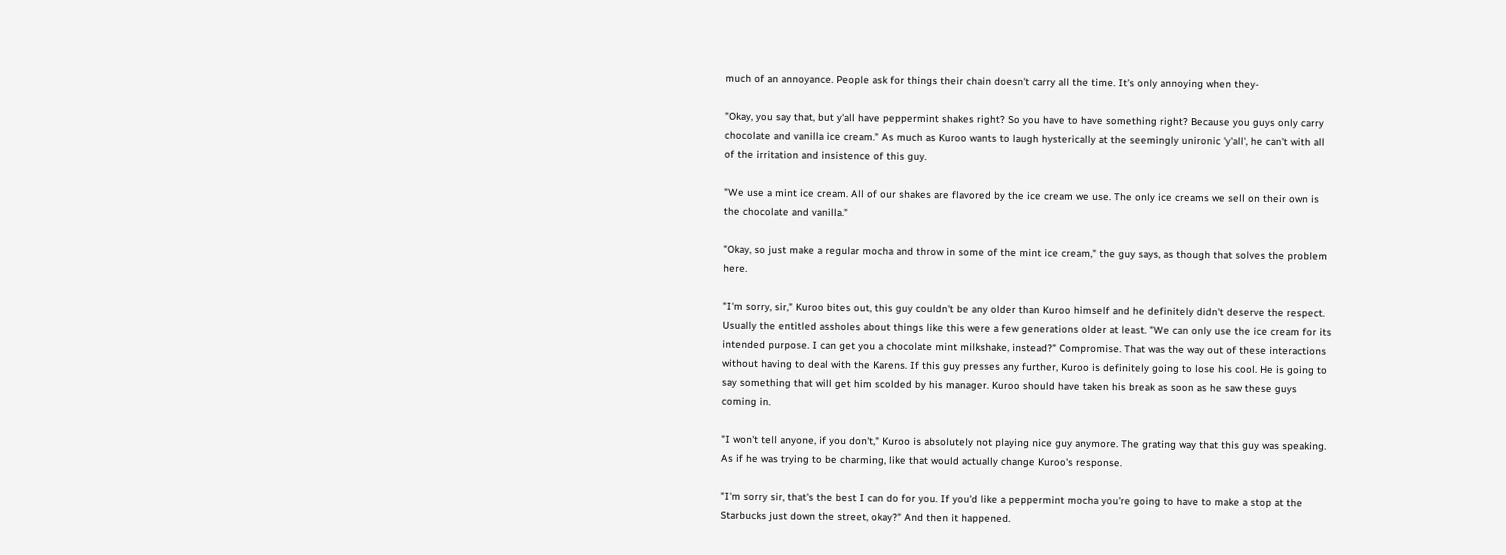much of an annoyance. People ask for things their chain doesn't carry all the time. It's only annoying when they-

"Okay, you say that, but y'all have peppermint shakes right? So you have to have something right? Because you guys only carry chocolate and vanilla ice cream." As much as Kuroo wants to laugh hysterically at the seemingly unironic 'y'all', he can't with all of the irritation and insistence of this guy.

"We use a mint ice cream. All of our shakes are flavored by the ice cream we use. The only ice creams we sell on their own is the chocolate and vanilla."

"Okay, so just make a regular mocha and throw in some of the mint ice cream," the guy says, as though that solves the problem here.

"I'm sorry, sir," Kuroo bites out, this guy couldn't be any older than Kuroo himself and he definitely didn't deserve the respect. Usually the entitled assholes about things like this were a few generations older at least. "We can only use the ice cream for its intended purpose. I can get you a chocolate mint milkshake, instead?" Compromise. That was the way out of these interactions without having to deal with the Karens. If this guy presses any further, Kuroo is definitely going to lose his cool. He is going to say something that will get him scolded by his manager. Kuroo should have taken his break as soon as he saw these guys coming in.

"I won't tell anyone, if you don't," Kuroo is absolutely not playing nice guy anymore. The grating way that this guy was speaking. As if he was trying to be charming, like that would actually change Kuroo's response.

"I'm sorry sir, that's the best I can do for you. If you'd like a peppermint mocha you're going to have to make a stop at the Starbucks just down the street, okay?" And then it happened.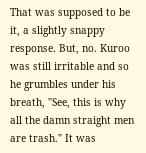That was supposed to be it, a slightly snappy response. But, no. Kuroo was still irritable and so he grumbles under his breath, "See, this is why all the damn straight men are trash." It was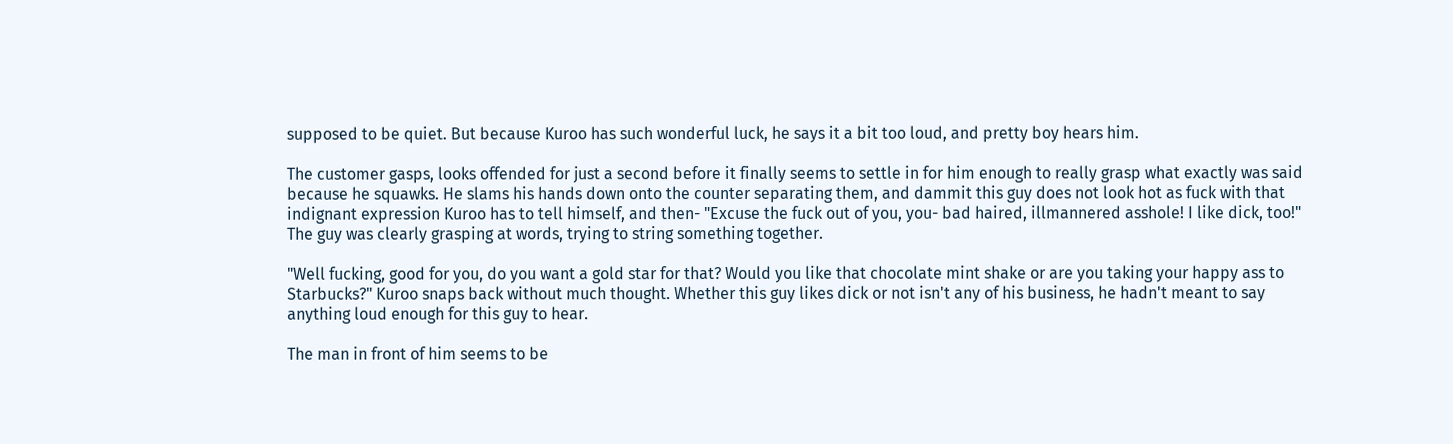supposed to be quiet. But because Kuroo has such wonderful luck, he says it a bit too loud, and pretty boy hears him.

The customer gasps, looks offended for just a second before it finally seems to settle in for him enough to really grasp what exactly was said because he squawks. He slams his hands down onto the counter separating them, and dammit this guy does not look hot as fuck with that indignant expression Kuroo has to tell himself, and then- "Excuse the fuck out of you, you- bad haired, illmannered asshole! I like dick, too!" The guy was clearly grasping at words, trying to string something together.

"Well fucking, good for you, do you want a gold star for that? Would you like that chocolate mint shake or are you taking your happy ass to Starbucks?" Kuroo snaps back without much thought. Whether this guy likes dick or not isn't any of his business, he hadn't meant to say anything loud enough for this guy to hear.

The man in front of him seems to be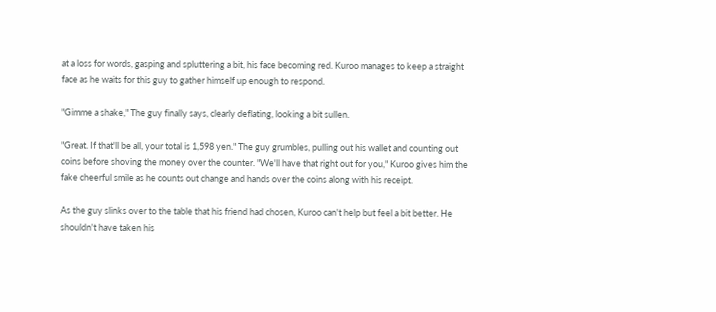at a loss for words, gasping and spluttering a bit, his face becoming red. Kuroo manages to keep a straight face as he waits for this guy to gather himself up enough to respond.

"Gimme a shake," The guy finally says, clearly deflating, looking a bit sullen.

"Great. If that'll be all, your total is 1,598 yen." The guy grumbles, pulling out his wallet and counting out coins before shoving the money over the counter. "We'll have that right out for you," Kuroo gives him the fake cheerful smile as he counts out change and hands over the coins along with his receipt.

As the guy slinks over to the table that his friend had chosen, Kuroo can't help but feel a bit better. He shouldn't have taken his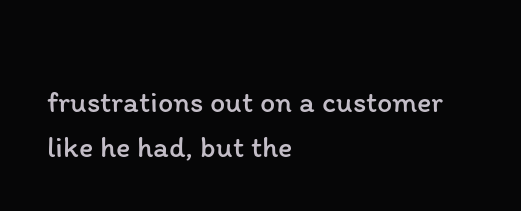frustrations out on a customer like he had, but the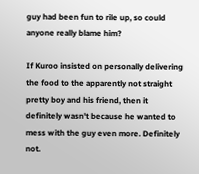guy had been fun to rile up, so could anyone really blame him?

If Kuroo insisted on personally delivering the food to the apparently not straight pretty boy and his friend, then it definitely wasn't because he wanted to mess with the guy even more. Definitely not.